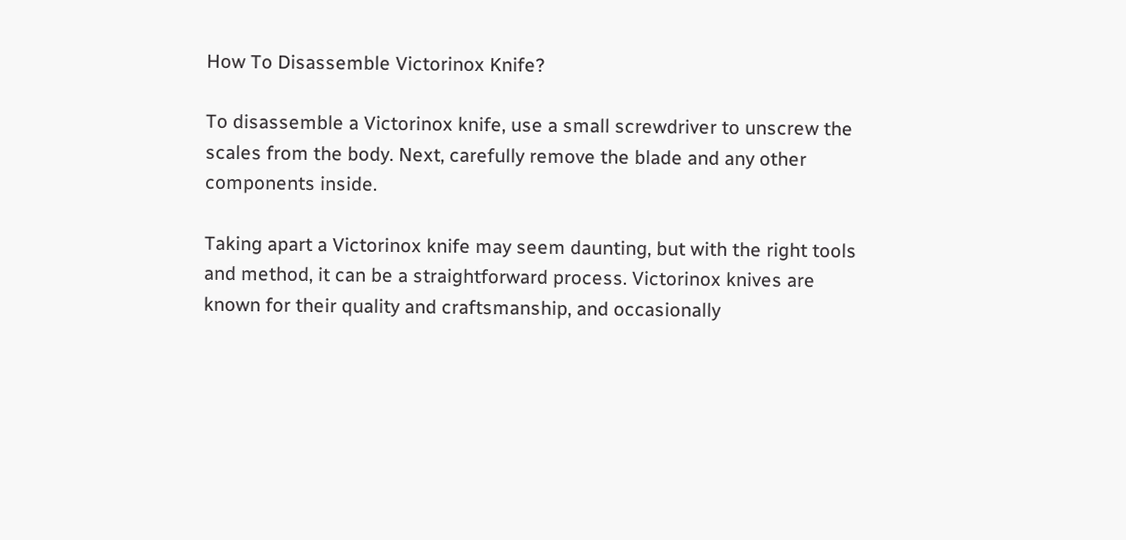How To Disassemble Victorinox Knife?

To disassemble a Victorinox knife, use a small screwdriver to unscrew the scales from the body. Next, carefully remove the blade and any other components inside.

Taking apart a Victorinox knife may seem daunting, but with the right tools and method, it can be a straightforward process. Victorinox knives are known for their quality and craftsmanship, and occasionally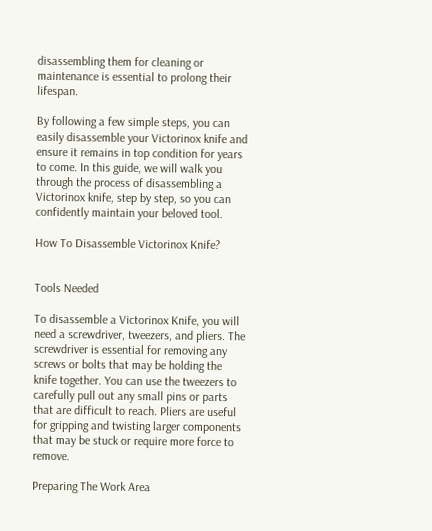disassembling them for cleaning or maintenance is essential to prolong their lifespan.

By following a few simple steps, you can easily disassemble your Victorinox knife and ensure it remains in top condition for years to come. In this guide, we will walk you through the process of disassembling a Victorinox knife, step by step, so you can confidently maintain your beloved tool.

How To Disassemble Victorinox Knife?


Tools Needed

To disassemble a Victorinox Knife, you will need a screwdriver, tweezers, and pliers. The screwdriver is essential for removing any screws or bolts that may be holding the knife together. You can use the tweezers to carefully pull out any small pins or parts that are difficult to reach. Pliers are useful for gripping and twisting larger components that may be stuck or require more force to remove.

Preparing The Work Area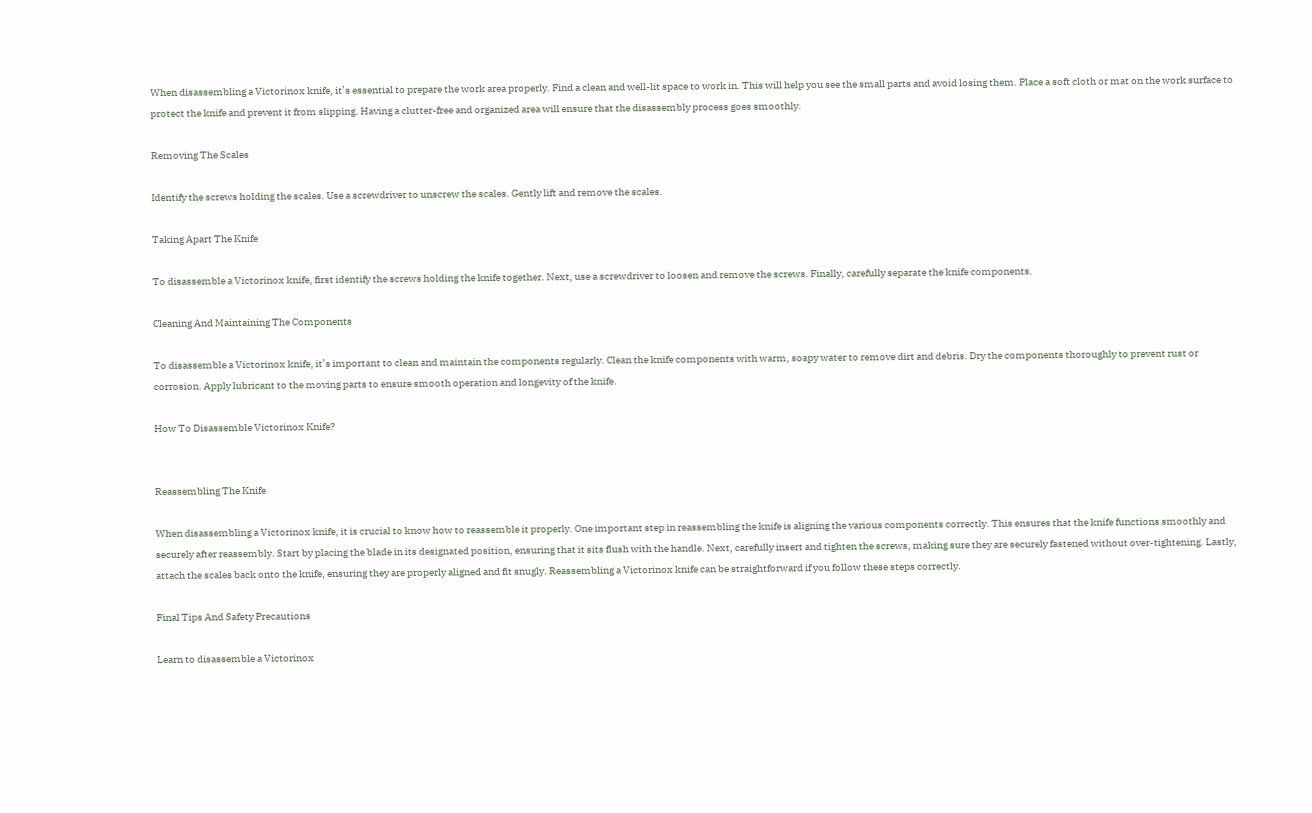When disassembling a Victorinox knife, it’s essential to prepare the work area properly. Find a clean and well-lit space to work in. This will help you see the small parts and avoid losing them. Place a soft cloth or mat on the work surface to protect the knife and prevent it from slipping. Having a clutter-free and organized area will ensure that the disassembly process goes smoothly.

Removing The Scales

Identify the screws holding the scales. Use a screwdriver to unscrew the scales. Gently lift and remove the scales.

Taking Apart The Knife

To disassemble a Victorinox knife, first identify the screws holding the knife together. Next, use a screwdriver to loosen and remove the screws. Finally, carefully separate the knife components.

Cleaning And Maintaining The Components

To disassemble a Victorinox knife, it’s important to clean and maintain the components regularly. Clean the knife components with warm, soapy water to remove dirt and debris. Dry the components thoroughly to prevent rust or corrosion. Apply lubricant to the moving parts to ensure smooth operation and longevity of the knife.

How To Disassemble Victorinox Knife?


Reassembling The Knife

When disassembling a Victorinox knife, it is crucial to know how to reassemble it properly. One important step in reassembling the knife is aligning the various components correctly. This ensures that the knife functions smoothly and securely after reassembly. Start by placing the blade in its designated position, ensuring that it sits flush with the handle. Next, carefully insert and tighten the screws, making sure they are securely fastened without over-tightening. Lastly, attach the scales back onto the knife, ensuring they are properly aligned and fit snugly. Reassembling a Victorinox knife can be straightforward if you follow these steps correctly.

Final Tips And Safety Precautions

Learn to disassemble a Victorinox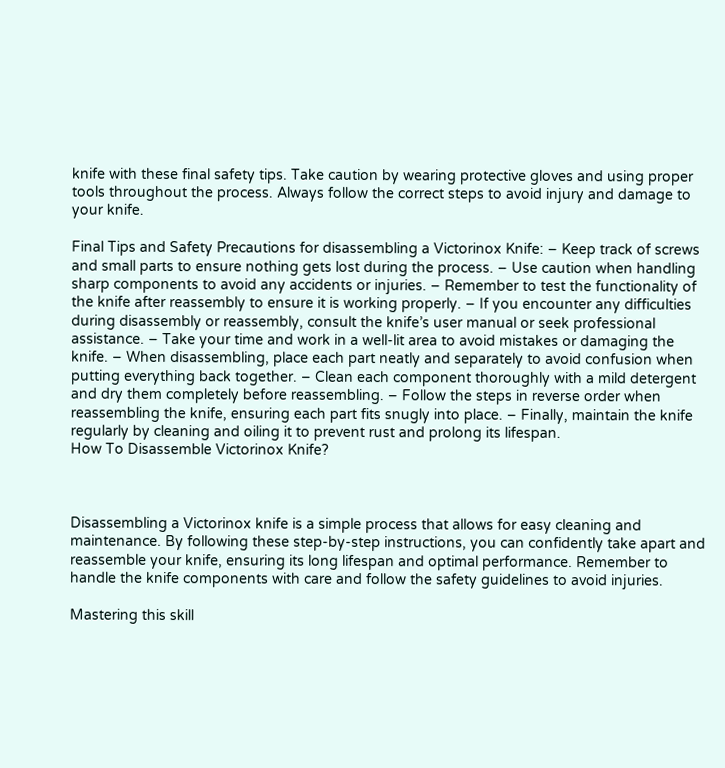knife with these final safety tips. Take caution by wearing protective gloves and using proper tools throughout the process. Always follow the correct steps to avoid injury and damage to your knife.

Final Tips and Safety Precautions for disassembling a Victorinox Knife: – Keep track of screws and small parts to ensure nothing gets lost during the process. – Use caution when handling sharp components to avoid any accidents or injuries. – Remember to test the functionality of the knife after reassembly to ensure it is working properly. – If you encounter any difficulties during disassembly or reassembly, consult the knife’s user manual or seek professional assistance. – Take your time and work in a well-lit area to avoid mistakes or damaging the knife. – When disassembling, place each part neatly and separately to avoid confusion when putting everything back together. – Clean each component thoroughly with a mild detergent and dry them completely before reassembling. – Follow the steps in reverse order when reassembling the knife, ensuring each part fits snugly into place. – Finally, maintain the knife regularly by cleaning and oiling it to prevent rust and prolong its lifespan.
How To Disassemble Victorinox Knife?



Disassembling a Victorinox knife is a simple process that allows for easy cleaning and maintenance. By following these step-by-step instructions, you can confidently take apart and reassemble your knife, ensuring its long lifespan and optimal performance. Remember to handle the knife components with care and follow the safety guidelines to avoid injuries.

Mastering this skill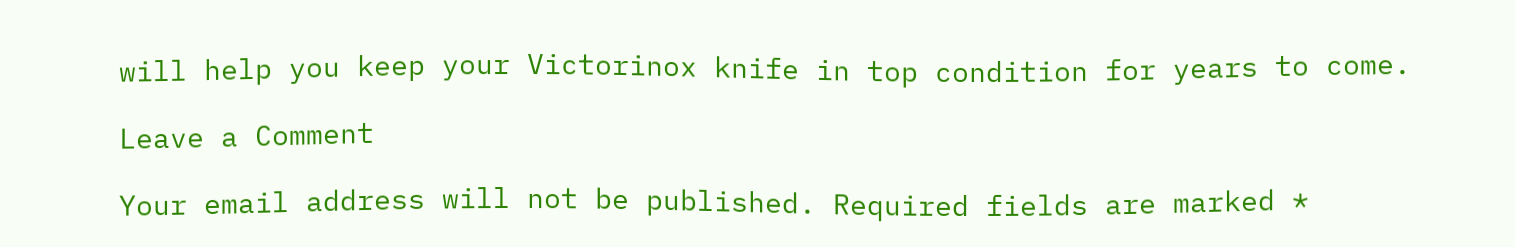will help you keep your Victorinox knife in top condition for years to come.

Leave a Comment

Your email address will not be published. Required fields are marked *